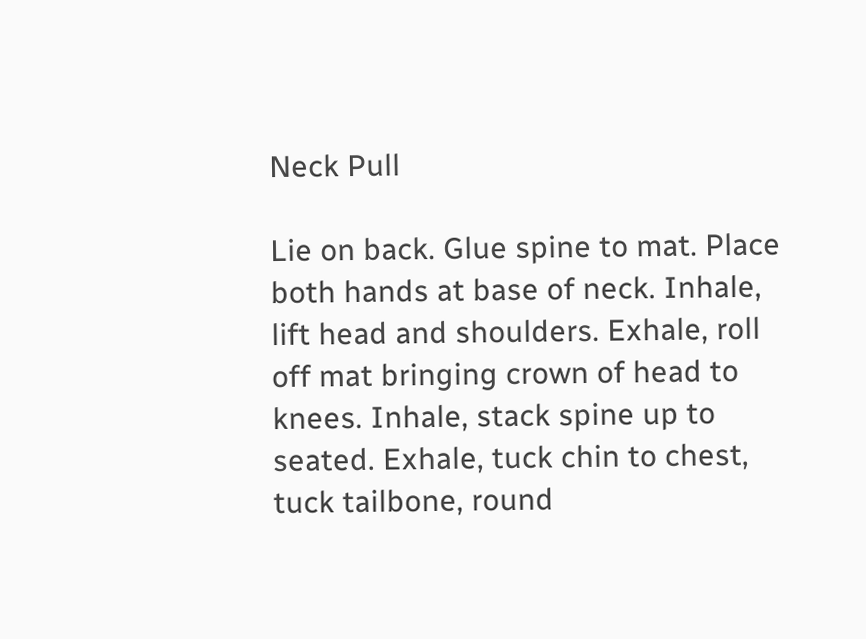Neck Pull

Lie on back. Glue spine to mat. Place both hands at base of neck. Inhale, lift head and shoulders. Exhale, roll off mat bringing crown of head to knees. Inhale, stack spine up to seated. Exhale, tuck chin to chest, tuck tailbone, round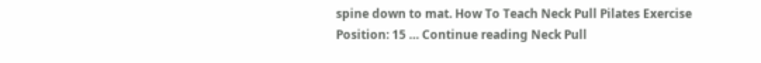spine down to mat. How To Teach Neck Pull Pilates Exercise Position: 15 … Continue reading Neck Pull